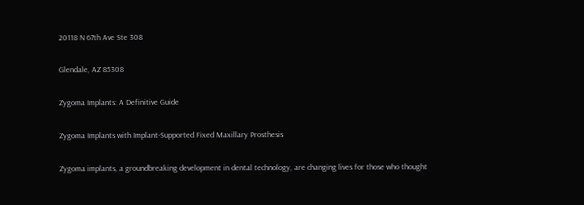20118 N 67th Ave Ste 308

Glendale, AZ 85308

Zygoma Implants: A Definitive Guide

Zygoma Implants with Implant-Supported Fixed Maxillary Prosthesis

Zygoma implants, a groundbreaking development in dental technology, are changing lives for those who thought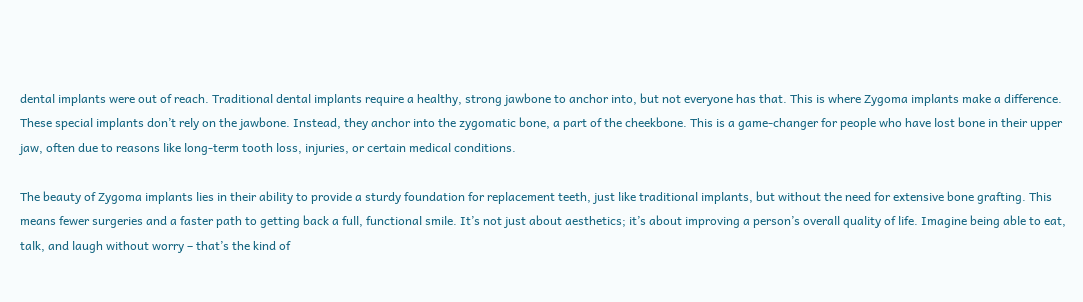dental implants were out of reach. Traditional dental implants require a healthy, strong jawbone to anchor into, but not everyone has that. This is where Zygoma implants make a difference. These special implants don’t rely on the jawbone. Instead, they anchor into the zygomatic bone, a part of the cheekbone. This is a game-changer for people who have lost bone in their upper jaw, often due to reasons like long-term tooth loss, injuries, or certain medical conditions.

The beauty of Zygoma implants lies in their ability to provide a sturdy foundation for replacement teeth, just like traditional implants, but without the need for extensive bone grafting. This means fewer surgeries and a faster path to getting back a full, functional smile. It’s not just about aesthetics; it’s about improving a person’s overall quality of life. Imagine being able to eat, talk, and laugh without worry – that’s the kind of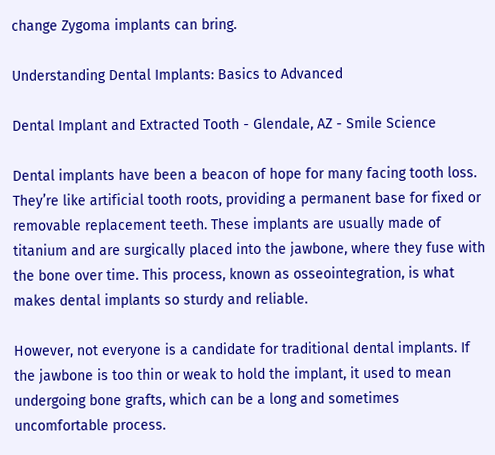change Zygoma implants can bring.

Understanding Dental Implants: Basics to Advanced

Dental Implant and Extracted Tooth - Glendale, AZ - Smile Science

Dental implants have been a beacon of hope for many facing tooth loss. They’re like artificial tooth roots, providing a permanent base for fixed or removable replacement teeth. These implants are usually made of titanium and are surgically placed into the jawbone, where they fuse with the bone over time. This process, known as osseointegration, is what makes dental implants so sturdy and reliable.

However, not everyone is a candidate for traditional dental implants. If the jawbone is too thin or weak to hold the implant, it used to mean undergoing bone grafts, which can be a long and sometimes uncomfortable process.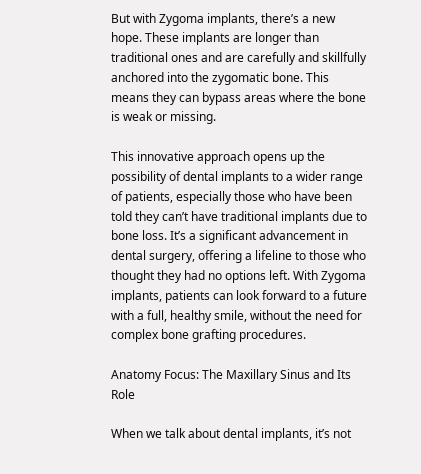But with Zygoma implants, there’s a new hope. These implants are longer than traditional ones and are carefully and skillfully anchored into the zygomatic bone. This means they can bypass areas where the bone is weak or missing.

This innovative approach opens up the possibility of dental implants to a wider range of patients, especially those who have been told they can’t have traditional implants due to bone loss. It’s a significant advancement in dental surgery, offering a lifeline to those who thought they had no options left. With Zygoma implants, patients can look forward to a future with a full, healthy smile, without the need for complex bone grafting procedures.

Anatomy Focus: The Maxillary Sinus and Its Role

When we talk about dental implants, it’s not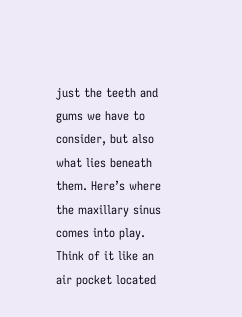just the teeth and gums we have to consider, but also what lies beneath them. Here’s where the maxillary sinus comes into play. Think of it like an air pocket located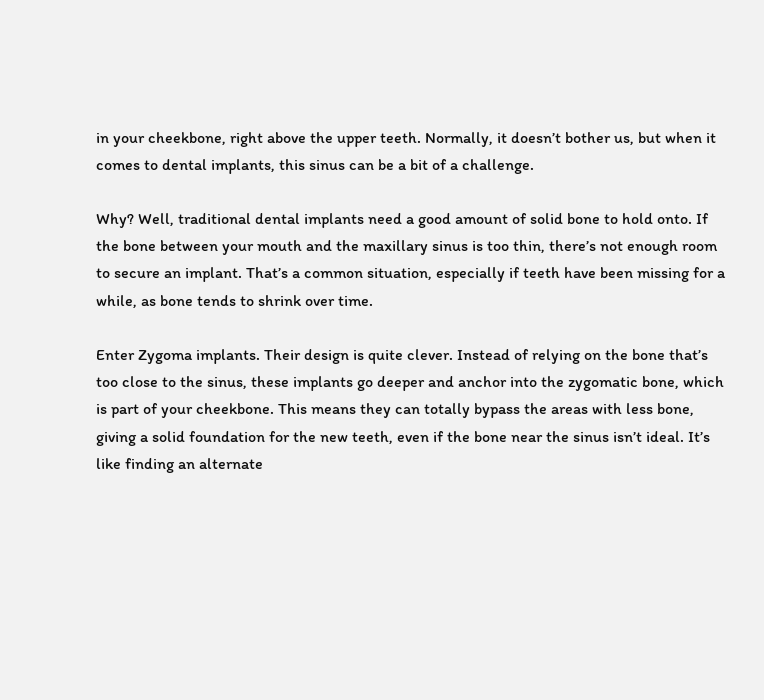in your cheekbone, right above the upper teeth. Normally, it doesn’t bother us, but when it comes to dental implants, this sinus can be a bit of a challenge.

Why? Well, traditional dental implants need a good amount of solid bone to hold onto. If the bone between your mouth and the maxillary sinus is too thin, there’s not enough room to secure an implant. That’s a common situation, especially if teeth have been missing for a while, as bone tends to shrink over time.

Enter Zygoma implants. Their design is quite clever. Instead of relying on the bone that’s too close to the sinus, these implants go deeper and anchor into the zygomatic bone, which is part of your cheekbone. This means they can totally bypass the areas with less bone, giving a solid foundation for the new teeth, even if the bone near the sinus isn’t ideal. It’s like finding an alternate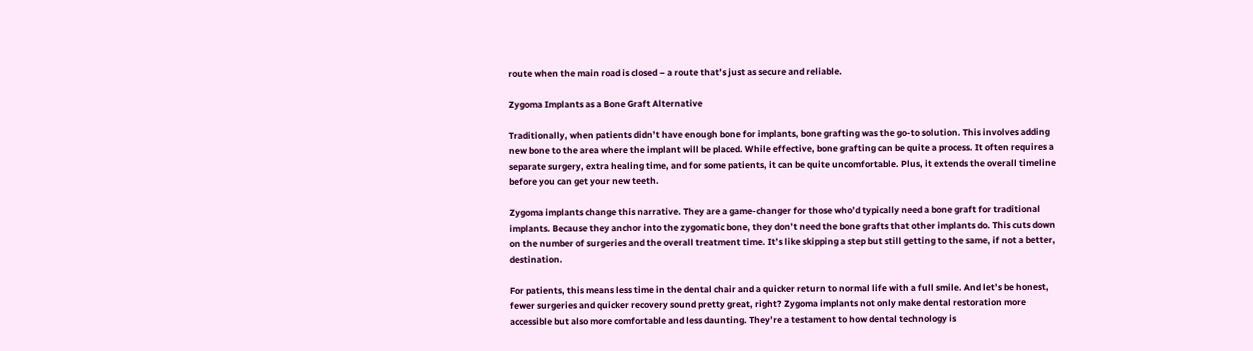route when the main road is closed – a route that’s just as secure and reliable.

Zygoma Implants as a Bone Graft Alternative

Traditionally, when patients didn’t have enough bone for implants, bone grafting was the go-to solution. This involves adding new bone to the area where the implant will be placed. While effective, bone grafting can be quite a process. It often requires a separate surgery, extra healing time, and for some patients, it can be quite uncomfortable. Plus, it extends the overall timeline before you can get your new teeth.

Zygoma implants change this narrative. They are a game-changer for those who’d typically need a bone graft for traditional implants. Because they anchor into the zygomatic bone, they don’t need the bone grafts that other implants do. This cuts down on the number of surgeries and the overall treatment time. It’s like skipping a step but still getting to the same, if not a better, destination.

For patients, this means less time in the dental chair and a quicker return to normal life with a full smile. And let’s be honest, fewer surgeries and quicker recovery sound pretty great, right? Zygoma implants not only make dental restoration more accessible but also more comfortable and less daunting. They’re a testament to how dental technology is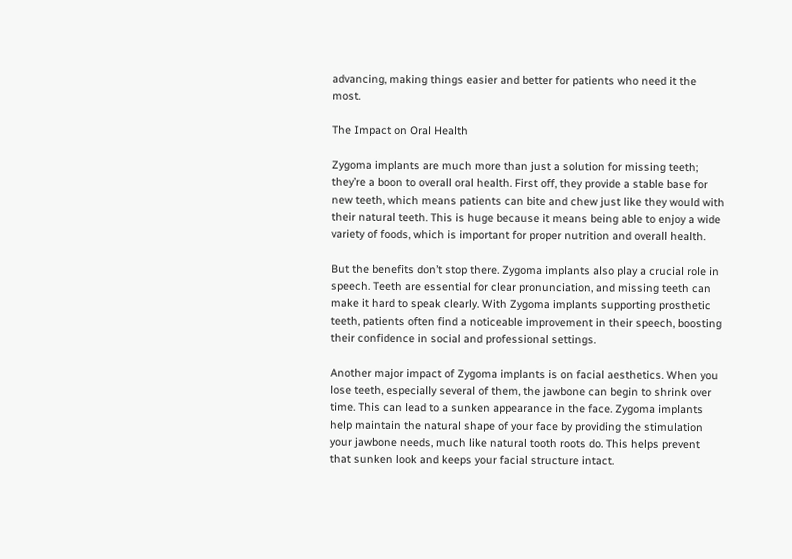advancing, making things easier and better for patients who need it the most.

The Impact on Oral Health

Zygoma implants are much more than just a solution for missing teeth; they’re a boon to overall oral health. First off, they provide a stable base for new teeth, which means patients can bite and chew just like they would with their natural teeth. This is huge because it means being able to enjoy a wide variety of foods, which is important for proper nutrition and overall health.

But the benefits don’t stop there. Zygoma implants also play a crucial role in speech. Teeth are essential for clear pronunciation, and missing teeth can make it hard to speak clearly. With Zygoma implants supporting prosthetic teeth, patients often find a noticeable improvement in their speech, boosting their confidence in social and professional settings.

Another major impact of Zygoma implants is on facial aesthetics. When you lose teeth, especially several of them, the jawbone can begin to shrink over time. This can lead to a sunken appearance in the face. Zygoma implants help maintain the natural shape of your face by providing the stimulation your jawbone needs, much like natural tooth roots do. This helps prevent that sunken look and keeps your facial structure intact.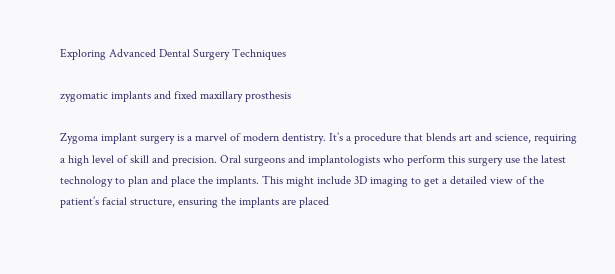Exploring Advanced Dental Surgery Techniques

zygomatic implants and fixed maxillary prosthesis

Zygoma implant surgery is a marvel of modern dentistry. It’s a procedure that blends art and science, requiring a high level of skill and precision. Oral surgeons and implantologists who perform this surgery use the latest technology to plan and place the implants. This might include 3D imaging to get a detailed view of the patient’s facial structure, ensuring the implants are placed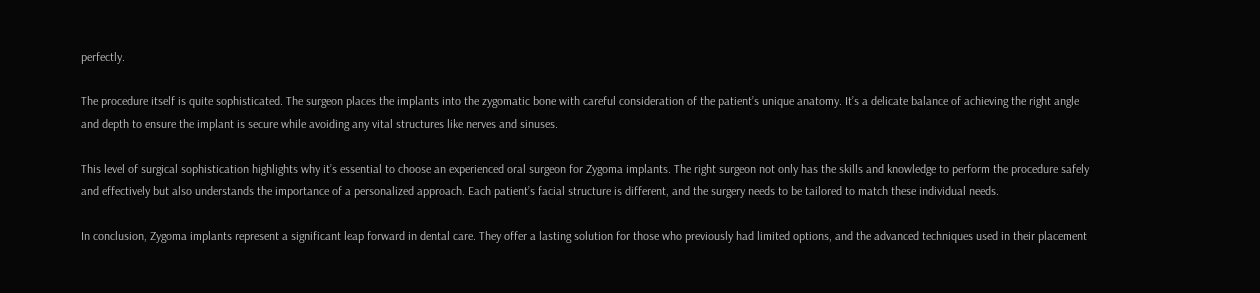perfectly.

The procedure itself is quite sophisticated. The surgeon places the implants into the zygomatic bone with careful consideration of the patient’s unique anatomy. It’s a delicate balance of achieving the right angle and depth to ensure the implant is secure while avoiding any vital structures like nerves and sinuses.

This level of surgical sophistication highlights why it’s essential to choose an experienced oral surgeon for Zygoma implants. The right surgeon not only has the skills and knowledge to perform the procedure safely and effectively but also understands the importance of a personalized approach. Each patient’s facial structure is different, and the surgery needs to be tailored to match these individual needs.

In conclusion, Zygoma implants represent a significant leap forward in dental care. They offer a lasting solution for those who previously had limited options, and the advanced techniques used in their placement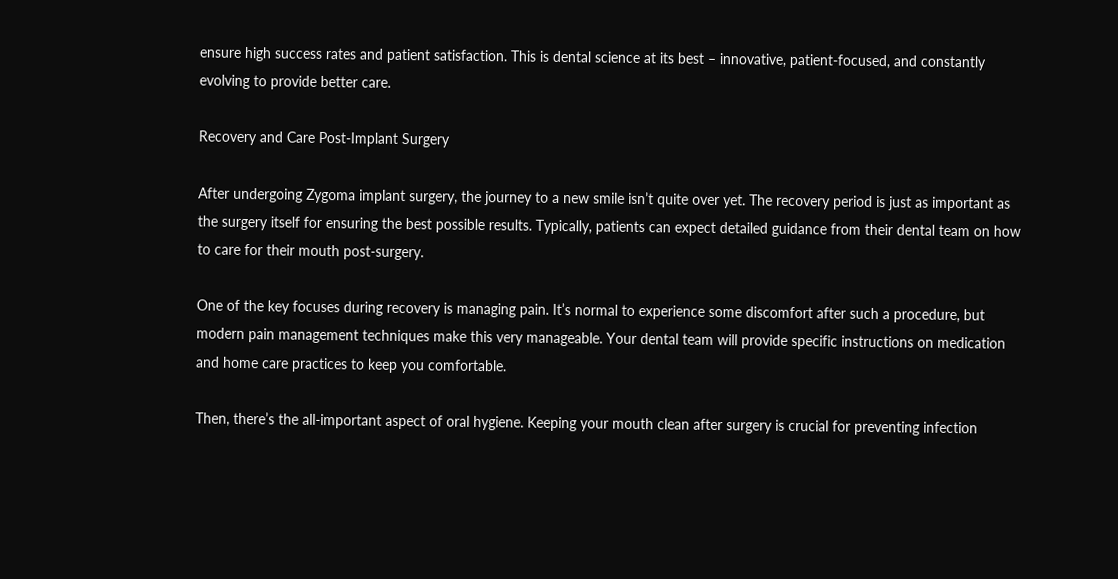ensure high success rates and patient satisfaction. This is dental science at its best – innovative, patient-focused, and constantly evolving to provide better care.

Recovery and Care Post-Implant Surgery

After undergoing Zygoma implant surgery, the journey to a new smile isn’t quite over yet. The recovery period is just as important as the surgery itself for ensuring the best possible results. Typically, patients can expect detailed guidance from their dental team on how to care for their mouth post-surgery.

One of the key focuses during recovery is managing pain. It’s normal to experience some discomfort after such a procedure, but modern pain management techniques make this very manageable. Your dental team will provide specific instructions on medication and home care practices to keep you comfortable.

Then, there’s the all-important aspect of oral hygiene. Keeping your mouth clean after surgery is crucial for preventing infection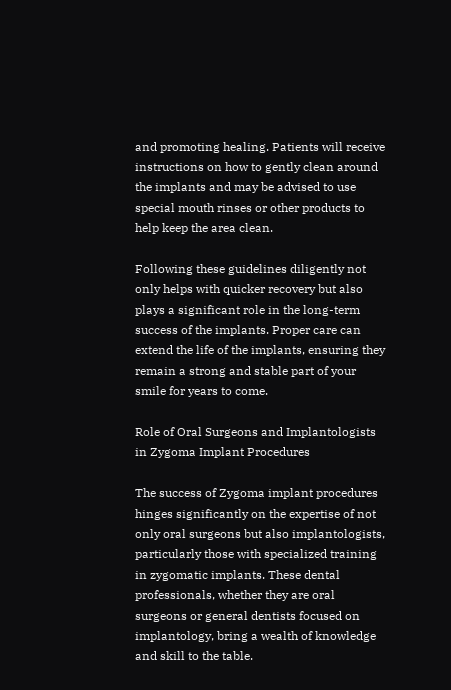and promoting healing. Patients will receive instructions on how to gently clean around the implants and may be advised to use special mouth rinses or other products to help keep the area clean.

Following these guidelines diligently not only helps with quicker recovery but also plays a significant role in the long-term success of the implants. Proper care can extend the life of the implants, ensuring they remain a strong and stable part of your smile for years to come.

Role of Oral Surgeons and Implantologists in Zygoma Implant Procedures

The success of Zygoma implant procedures hinges significantly on the expertise of not only oral surgeons but also implantologists, particularly those with specialized training in zygomatic implants. These dental professionals, whether they are oral surgeons or general dentists focused on implantology, bring a wealth of knowledge and skill to the table.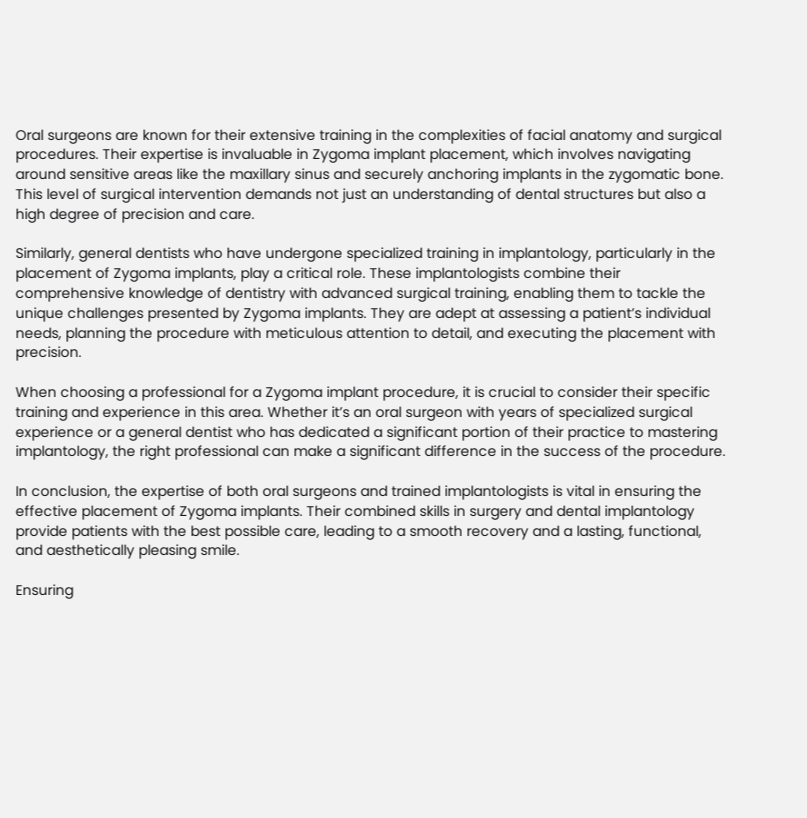Oral surgeons are known for their extensive training in the complexities of facial anatomy and surgical procedures. Their expertise is invaluable in Zygoma implant placement, which involves navigating around sensitive areas like the maxillary sinus and securely anchoring implants in the zygomatic bone. This level of surgical intervention demands not just an understanding of dental structures but also a high degree of precision and care.

Similarly, general dentists who have undergone specialized training in implantology, particularly in the placement of Zygoma implants, play a critical role. These implantologists combine their comprehensive knowledge of dentistry with advanced surgical training, enabling them to tackle the unique challenges presented by Zygoma implants. They are adept at assessing a patient’s individual needs, planning the procedure with meticulous attention to detail, and executing the placement with precision.

When choosing a professional for a Zygoma implant procedure, it is crucial to consider their specific training and experience in this area. Whether it’s an oral surgeon with years of specialized surgical experience or a general dentist who has dedicated a significant portion of their practice to mastering implantology, the right professional can make a significant difference in the success of the procedure.

In conclusion, the expertise of both oral surgeons and trained implantologists is vital in ensuring the effective placement of Zygoma implants. Their combined skills in surgery and dental implantology provide patients with the best possible care, leading to a smooth recovery and a lasting, functional, and aesthetically pleasing smile.

Ensuring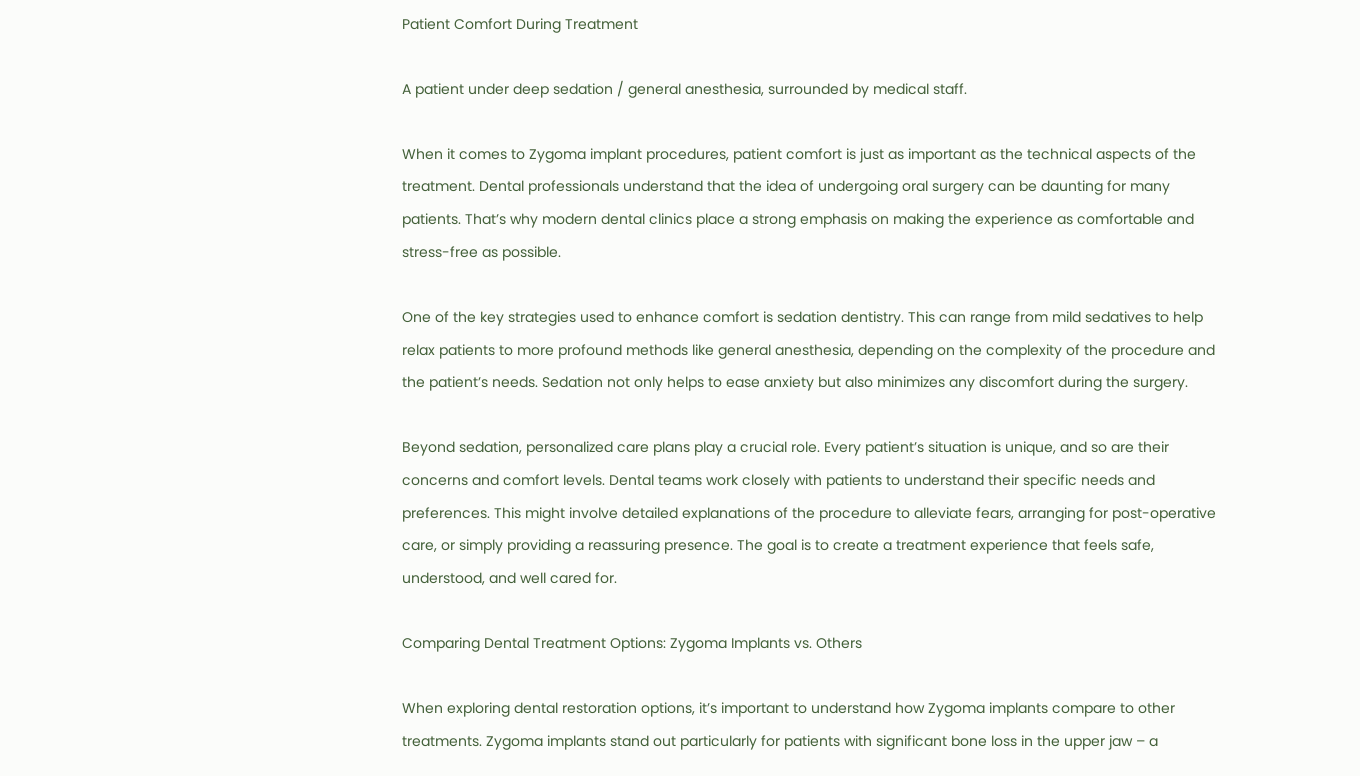Patient Comfort During Treatment

A patient under deep sedation / general anesthesia, surrounded by medical staff.

When it comes to Zygoma implant procedures, patient comfort is just as important as the technical aspects of the treatment. Dental professionals understand that the idea of undergoing oral surgery can be daunting for many patients. That’s why modern dental clinics place a strong emphasis on making the experience as comfortable and stress-free as possible.

One of the key strategies used to enhance comfort is sedation dentistry. This can range from mild sedatives to help relax patients to more profound methods like general anesthesia, depending on the complexity of the procedure and the patient’s needs. Sedation not only helps to ease anxiety but also minimizes any discomfort during the surgery.

Beyond sedation, personalized care plans play a crucial role. Every patient’s situation is unique, and so are their concerns and comfort levels. Dental teams work closely with patients to understand their specific needs and preferences. This might involve detailed explanations of the procedure to alleviate fears, arranging for post-operative care, or simply providing a reassuring presence. The goal is to create a treatment experience that feels safe, understood, and well cared for.

Comparing Dental Treatment Options: Zygoma Implants vs. Others

When exploring dental restoration options, it’s important to understand how Zygoma implants compare to other treatments. Zygoma implants stand out particularly for patients with significant bone loss in the upper jaw – a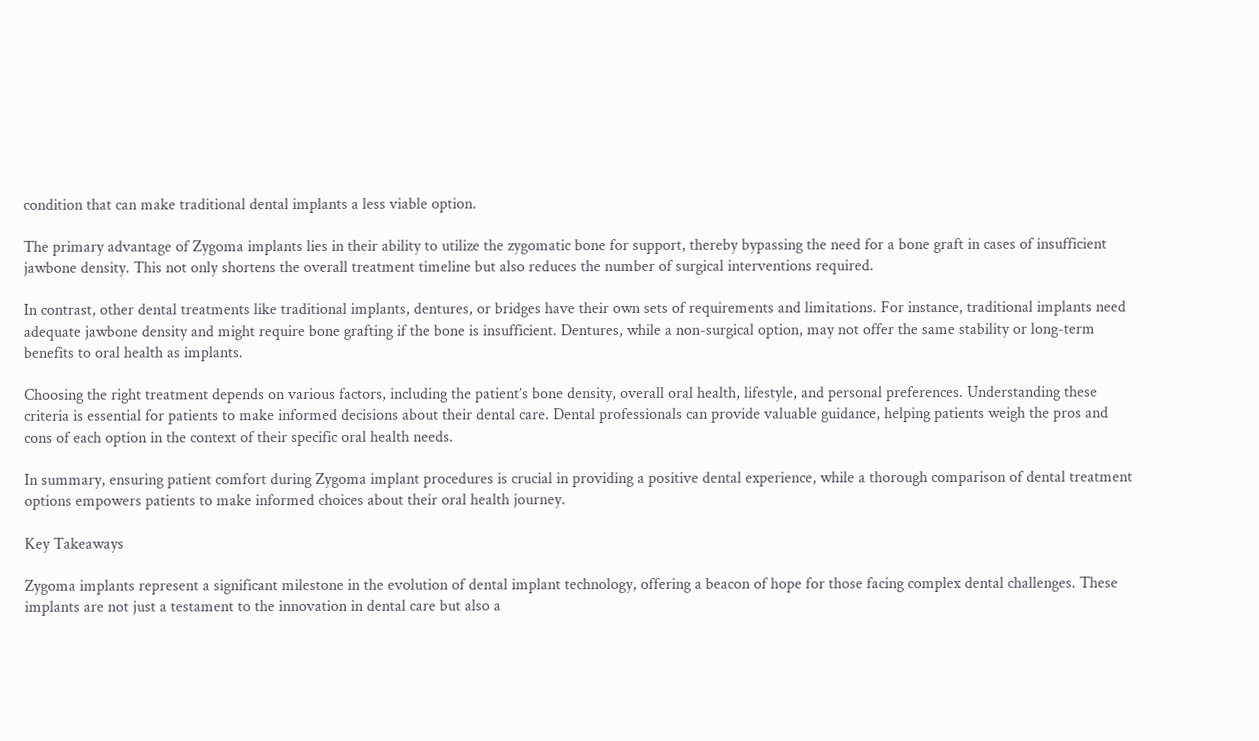condition that can make traditional dental implants a less viable option.

The primary advantage of Zygoma implants lies in their ability to utilize the zygomatic bone for support, thereby bypassing the need for a bone graft in cases of insufficient jawbone density. This not only shortens the overall treatment timeline but also reduces the number of surgical interventions required.

In contrast, other dental treatments like traditional implants, dentures, or bridges have their own sets of requirements and limitations. For instance, traditional implants need adequate jawbone density and might require bone grafting if the bone is insufficient. Dentures, while a non-surgical option, may not offer the same stability or long-term benefits to oral health as implants.

Choosing the right treatment depends on various factors, including the patient’s bone density, overall oral health, lifestyle, and personal preferences. Understanding these criteria is essential for patients to make informed decisions about their dental care. Dental professionals can provide valuable guidance, helping patients weigh the pros and cons of each option in the context of their specific oral health needs.

In summary, ensuring patient comfort during Zygoma implant procedures is crucial in providing a positive dental experience, while a thorough comparison of dental treatment options empowers patients to make informed choices about their oral health journey.

Key Takeaways

Zygoma implants represent a significant milestone in the evolution of dental implant technology, offering a beacon of hope for those facing complex dental challenges. These implants are not just a testament to the innovation in dental care but also a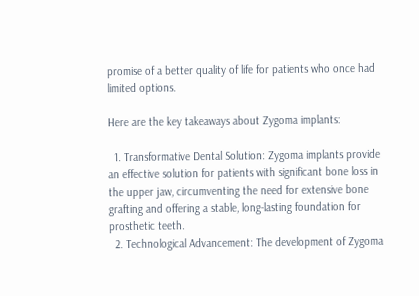promise of a better quality of life for patients who once had limited options.

Here are the key takeaways about Zygoma implants:

  1. Transformative Dental Solution: Zygoma implants provide an effective solution for patients with significant bone loss in the upper jaw, circumventing the need for extensive bone grafting and offering a stable, long-lasting foundation for prosthetic teeth.
  2. Technological Advancement: The development of Zygoma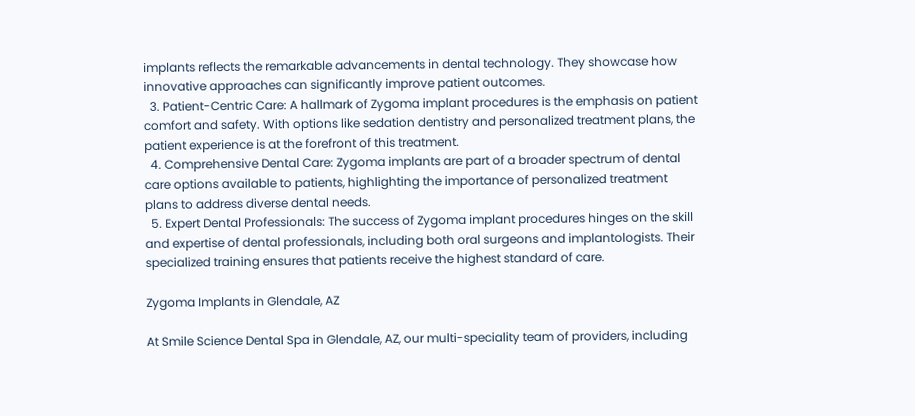implants reflects the remarkable advancements in dental technology. They showcase how innovative approaches can significantly improve patient outcomes.
  3. Patient-Centric Care: A hallmark of Zygoma implant procedures is the emphasis on patient comfort and safety. With options like sedation dentistry and personalized treatment plans, the patient experience is at the forefront of this treatment.
  4. Comprehensive Dental Care: Zygoma implants are part of a broader spectrum of dental care options available to patients, highlighting the importance of personalized treatment plans to address diverse dental needs.
  5. Expert Dental Professionals: The success of Zygoma implant procedures hinges on the skill and expertise of dental professionals, including both oral surgeons and implantologists. Their specialized training ensures that patients receive the highest standard of care.

Zygoma Implants in Glendale, AZ

At Smile Science Dental Spa in Glendale, AZ, our multi-speciality team of providers, including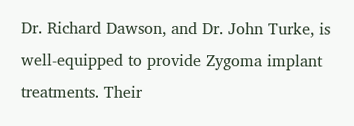Dr. Richard Dawson, and Dr. John Turke, is well-equipped to provide Zygoma implant treatments. Their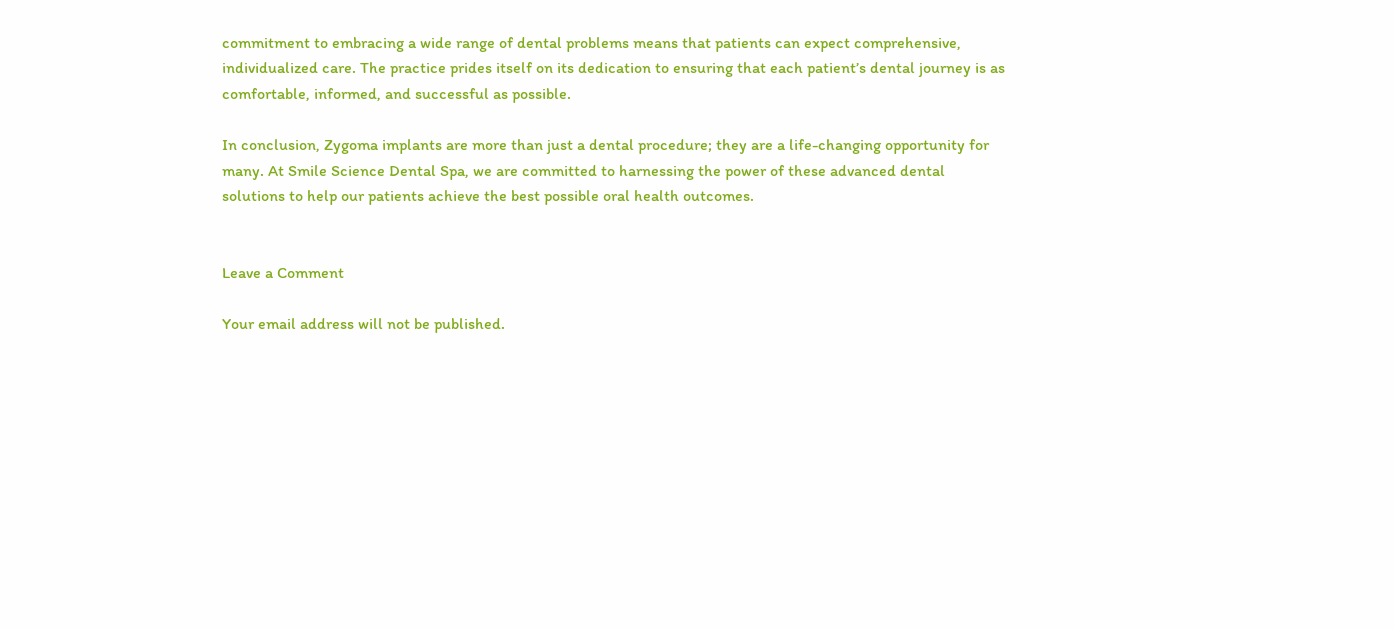commitment to embracing a wide range of dental problems means that patients can expect comprehensive, individualized care. The practice prides itself on its dedication to ensuring that each patient’s dental journey is as comfortable, informed, and successful as possible.

In conclusion, Zygoma implants are more than just a dental procedure; they are a life-changing opportunity for many. At Smile Science Dental Spa, we are committed to harnessing the power of these advanced dental solutions to help our patients achieve the best possible oral health outcomes.


Leave a Comment

Your email address will not be published.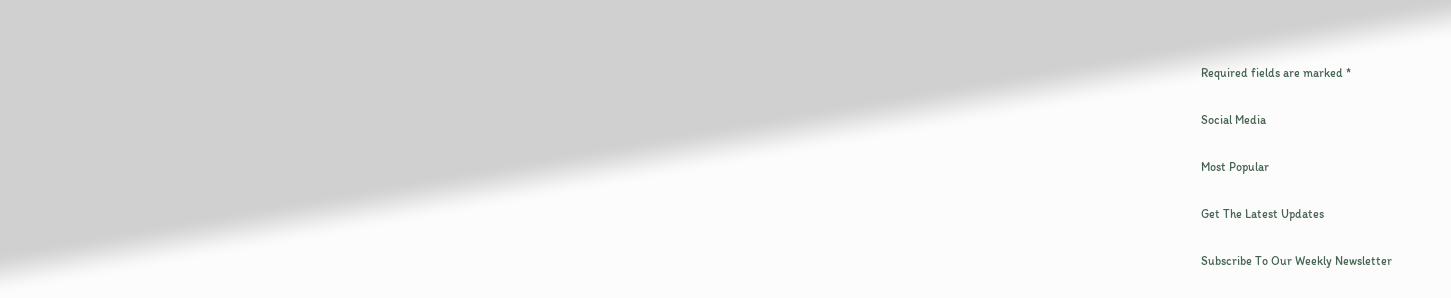Required fields are marked *

Social Media

Most Popular

Get The Latest Updates

Subscribe To Our Weekly Newsletter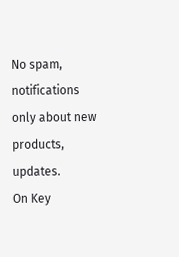No spam, notifications only about new products, updates.
On Key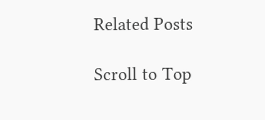Related Posts

Scroll to Top